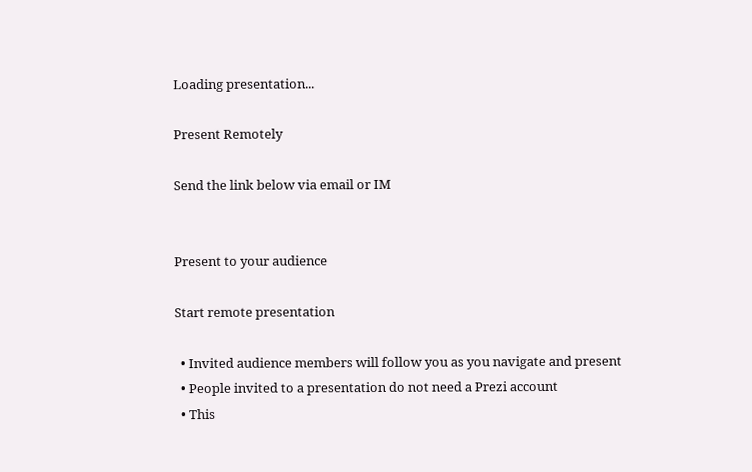Loading presentation...

Present Remotely

Send the link below via email or IM


Present to your audience

Start remote presentation

  • Invited audience members will follow you as you navigate and present
  • People invited to a presentation do not need a Prezi account
  • This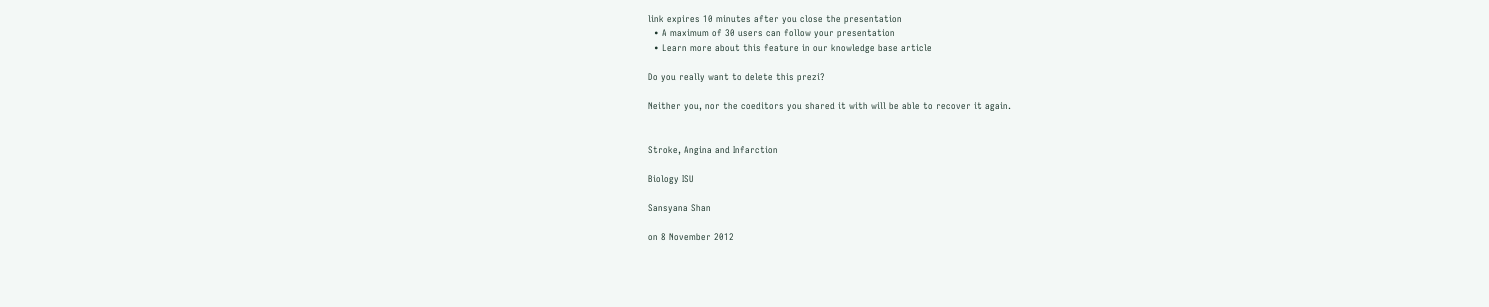link expires 10 minutes after you close the presentation
  • A maximum of 30 users can follow your presentation
  • Learn more about this feature in our knowledge base article

Do you really want to delete this prezi?

Neither you, nor the coeditors you shared it with will be able to recover it again.


Stroke, Angina and Infarction

Biology ISU

Sansyana Shan

on 8 November 2012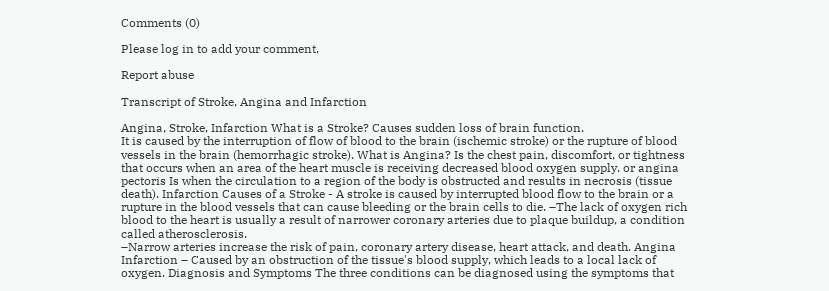Comments (0)

Please log in to add your comment.

Report abuse

Transcript of Stroke, Angina and Infarction

Angina, Stroke, Infarction What is a Stroke? Causes sudden loss of brain function.
It is caused by the interruption of flow of blood to the brain (ischemic stroke) or the rupture of blood vessels in the brain (hemorrhagic stroke). What is Angina? Is the chest pain, discomfort, or tightness that occurs when an area of the heart muscle is receiving decreased blood oxygen supply. or angina pectoris Is when the circulation to a region of the body is obstructed and results in necrosis (tissue death). Infarction Causes of a Stroke - A stroke is caused by interrupted blood flow to the brain or a rupture in the blood vessels that can cause bleeding or the brain cells to die. –The lack of oxygen rich blood to the heart is usually a result of narrower coronary arteries due to plaque buildup, a condition called atherosclerosis.
–Narrow arteries increase the risk of pain, coronary artery disease, heart attack, and death. Angina Infarction – Caused by an obstruction of the tissue's blood supply, which leads to a local lack of oxygen. Diagnosis and Symptoms The three conditions can be diagnosed using the symptoms that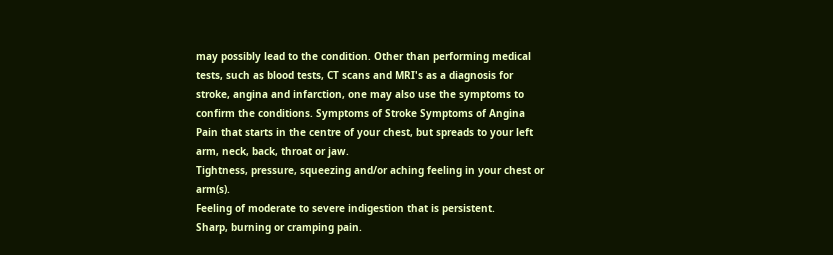may possibly lead to the condition. Other than performing medical tests, such as blood tests, CT scans and MRI's as a diagnosis for stroke, angina and infarction, one may also use the symptoms to confirm the conditions. Symptoms of Stroke Symptoms of Angina Pain that starts in the centre of your chest, but spreads to your left arm, neck, back, throat or jaw.
Tightness, pressure, squeezing and/or aching feeling in your chest or arm(s).
Feeling of moderate to severe indigestion that is persistent.
Sharp, burning or cramping pain.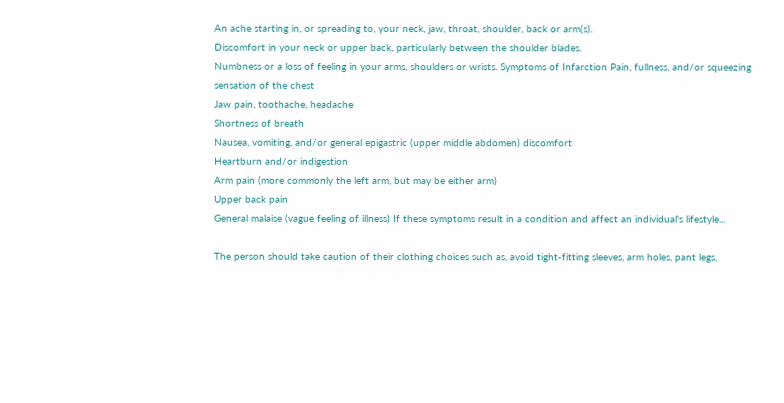An ache starting in, or spreading to, your neck, jaw, throat, shoulder, back or arm(s).
Discomfort in your neck or upper back, particularly between the shoulder blades.
Numbness or a loss of feeling in your arms, shoulders or wrists. Symptoms of Infarction Pain, fullness, and/or squeezing sensation of the chest
Jaw pain, toothache, headache
Shortness of breath
Nausea, vomiting, and/or general epigastric (upper middle abdomen) discomfort
Heartburn and/or indigestion
Arm pain (more commonly the left arm, but may be either arm)
Upper back pain
General malaise (vague feeling of illness) If these symptoms result in a condition and affect an individual's lifestyle...

The person should take caution of their clothing choices such as, avoid tight-fitting sleeves, arm holes, pant legs,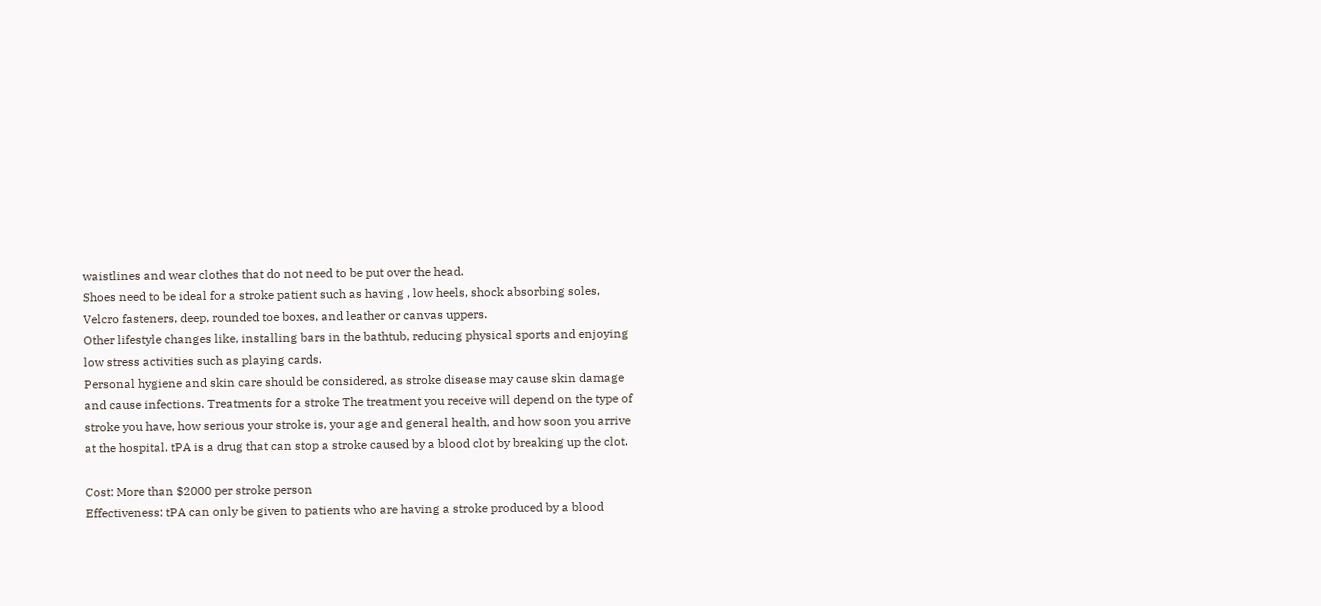waistlines and wear clothes that do not need to be put over the head.
Shoes need to be ideal for a stroke patient such as having , low heels, shock absorbing soles, Velcro fasteners, deep, rounded toe boxes, and leather or canvas uppers.
Other lifestyle changes like, installing bars in the bathtub, reducing physical sports and enjoying low stress activities such as playing cards.
Personal hygiene and skin care should be considered, as stroke disease may cause skin damage and cause infections. Treatments for a stroke The treatment you receive will depend on the type of stroke you have, how serious your stroke is, your age and general health, and how soon you arrive at the hospital. tPA is a drug that can stop a stroke caused by a blood clot by breaking up the clot.

Cost: More than $2000 per stroke person
Effectiveness: tPA can only be given to patients who are having a stroke produced by a blood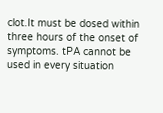clot.It must be dosed within three hours of the onset of symptoms. tPA cannot be used in every situation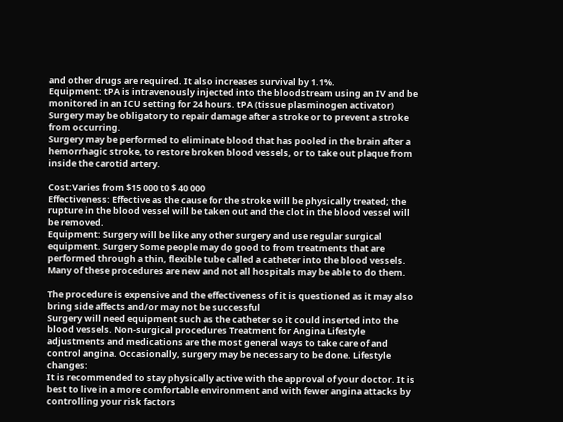and other drugs are required. It also increases survival by 1.1%.
Equipment: tPA is intravenously injected into the bloodstream using an IV and be monitored in an ICU setting for 24 hours. tPA (tissue plasminogen activator) Surgery may be obligatory to repair damage after a stroke or to prevent a stroke from occurring.
Surgery may be performed to eliminate blood that has pooled in the brain after a hemorrhagic stroke, to restore broken blood vessels, or to take out plaque from inside the carotid artery.

Cost:Varies from $15 000 t0 $ 40 000
Effectiveness: Effective as the cause for the stroke will be physically treated; the rupture in the blood vessel will be taken out and the clot in the blood vessel will be removed.
Equipment: Surgery will be like any other surgery and use regular surgical equipment. Surgery Some people may do good to from treatments that are performed through a thin, flexible tube called a catheter into the blood vessels.
Many of these procedures are new and not all hospitals may be able to do them.

The procedure is expensive and the effectiveness of it is questioned as it may also bring side affects and/or may not be successful
Surgery will need equipment such as the catheter so it could inserted into the blood vessels. Non-surgical procedures Treatment for Angina Lifestyle adjustments and medications are the most general ways to take care of and control angina. Occasionally, surgery may be necessary to be done. Lifestyle changes:
It is recommended to stay physically active with the approval of your doctor. It is best to live in a more comfortable environment and with fewer angina attacks by controlling your risk factors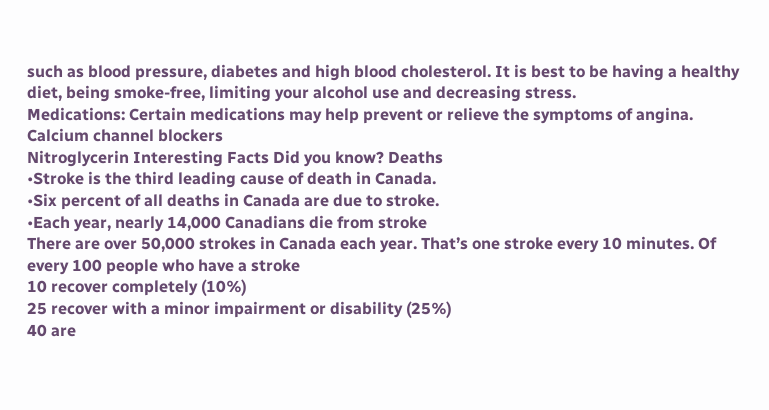such as blood pressure, diabetes and high blood cholesterol. It is best to be having a healthy diet, being smoke-free, limiting your alcohol use and decreasing stress.
Medications: Certain medications may help prevent or relieve the symptoms of angina.
Calcium channel blockers
Nitroglycerin Interesting Facts Did you know? Deaths
•Stroke is the third leading cause of death in Canada.
•Six percent of all deaths in Canada are due to stroke.
•Each year, nearly 14,000 Canadians die from stroke
There are over 50,000 strokes in Canada each year. That’s one stroke every 10 minutes. Of every 100 people who have a stroke
10 recover completely (10%)
25 recover with a minor impairment or disability (25%)
40 are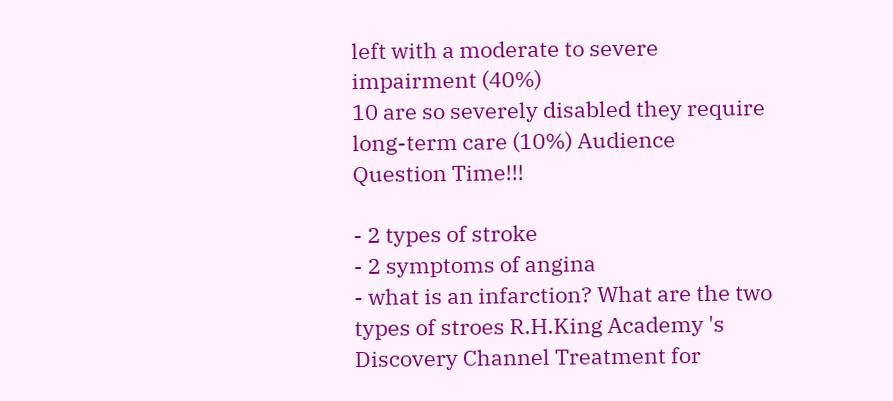left with a moderate to severe impairment (40%)
10 are so severely disabled they require long-term care (10%) Audience Question Time!!!

- 2 types of stroke
- 2 symptoms of angina
- what is an infarction? What are the two types of stroes R.H.King Academy 's Discovery Channel Treatment for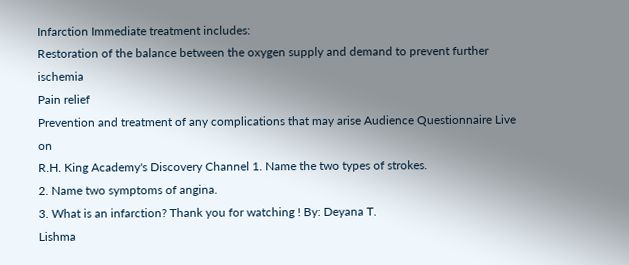Infarction Immediate treatment includes:
Restoration of the balance between the oxygen supply and demand to prevent further ischemia
Pain relief
Prevention and treatment of any complications that may arise Audience Questionnaire Live on
R.H. King Academy's Discovery Channel 1. Name the two types of strokes.
2. Name two symptoms of angina.
3. What is an infarction? Thank you for watching ! By: Deyana T.
Lishma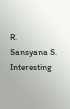R.
Sansyana S. Interesting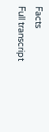Facts
Full transcript